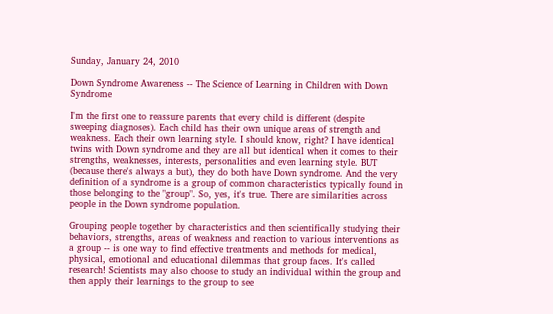Sunday, January 24, 2010

Down Syndrome Awareness -- The Science of Learning in Children with Down Syndrome

I'm the first one to reassure parents that every child is different (despite sweeping diagnoses). Each child has their own unique areas of strength and weakness. Each their own learning style. I should know, right? I have identical twins with Down syndrome and they are all but identical when it comes to their strengths, weaknesses, interests, personalities and even learning style. BUT (because there's always a but), they do both have Down syndrome. And the very definition of a syndrome is a group of common characteristics typically found in those belonging to the "group". So, yes, it's true. There are similarities across people in the Down syndrome population.

Grouping people together by characteristics and then scientifically studying their behaviors, strengths, areas of weakness and reaction to various interventions as a group -- is one way to find effective treatments and methods for medical, physical, emotional and educational dilemmas that group faces. It's called research! Scientists may also choose to study an individual within the group and then apply their learnings to the group to see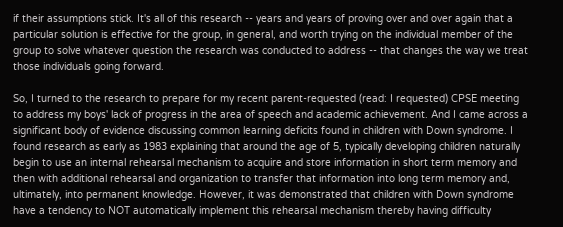if their assumptions stick. It's all of this research -- years and years of proving over and over again that a particular solution is effective for the group, in general, and worth trying on the individual member of the group to solve whatever question the research was conducted to address -- that changes the way we treat those individuals going forward.

So, I turned to the research to prepare for my recent parent-requested (read: I requested) CPSE meeting to address my boys' lack of progress in the area of speech and academic achievement. And I came across a significant body of evidence discussing common learning deficits found in children with Down syndrome. I found research as early as 1983 explaining that around the age of 5, typically developing children naturally begin to use an internal rehearsal mechanism to acquire and store information in short term memory and then with additional rehearsal and organization to transfer that information into long term memory and, ultimately, into permanent knowledge. However, it was demonstrated that children with Down syndrome have a tendency to NOT automatically implement this rehearsal mechanism thereby having difficulty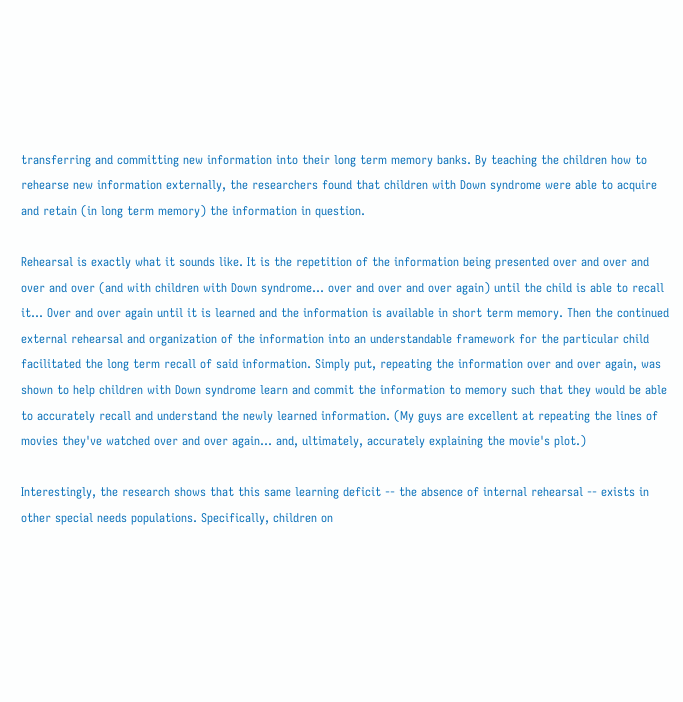transferring and committing new information into their long term memory banks. By teaching the children how to rehearse new information externally, the researchers found that children with Down syndrome were able to acquire and retain (in long term memory) the information in question.

Rehearsal is exactly what it sounds like. It is the repetition of the information being presented over and over and over and over (and with children with Down syndrome... over and over and over again) until the child is able to recall it... Over and over again until it is learned and the information is available in short term memory. Then the continued external rehearsal and organization of the information into an understandable framework for the particular child facilitated the long term recall of said information. Simply put, repeating the information over and over again, was shown to help children with Down syndrome learn and commit the information to memory such that they would be able to accurately recall and understand the newly learned information. (My guys are excellent at repeating the lines of movies they've watched over and over again... and, ultimately, accurately explaining the movie's plot.)

Interestingly, the research shows that this same learning deficit -- the absence of internal rehearsal -- exists in other special needs populations. Specifically, children on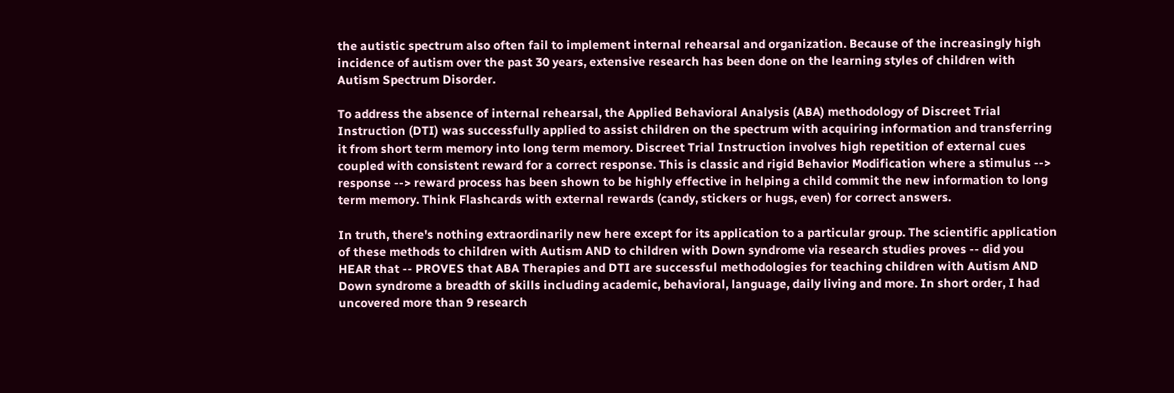the autistic spectrum also often fail to implement internal rehearsal and organization. Because of the increasingly high incidence of autism over the past 30 years, extensive research has been done on the learning styles of children with Autism Spectrum Disorder.

To address the absence of internal rehearsal, the Applied Behavioral Analysis (ABA) methodology of Discreet Trial Instruction (DTI) was successfully applied to assist children on the spectrum with acquiring information and transferring it from short term memory into long term memory. Discreet Trial Instruction involves high repetition of external cues coupled with consistent reward for a correct response. This is classic and rigid Behavior Modification where a stimulus --> response --> reward process has been shown to be highly effective in helping a child commit the new information to long term memory. Think Flashcards with external rewards (candy, stickers or hugs, even) for correct answers.

In truth, there's nothing extraordinarily new here except for its application to a particular group. The scientific application of these methods to children with Autism AND to children with Down syndrome via research studies proves -- did you HEAR that -- PROVES that ABA Therapies and DTI are successful methodologies for teaching children with Autism AND Down syndrome a breadth of skills including academic, behavioral, language, daily living and more. In short order, I had uncovered more than 9 research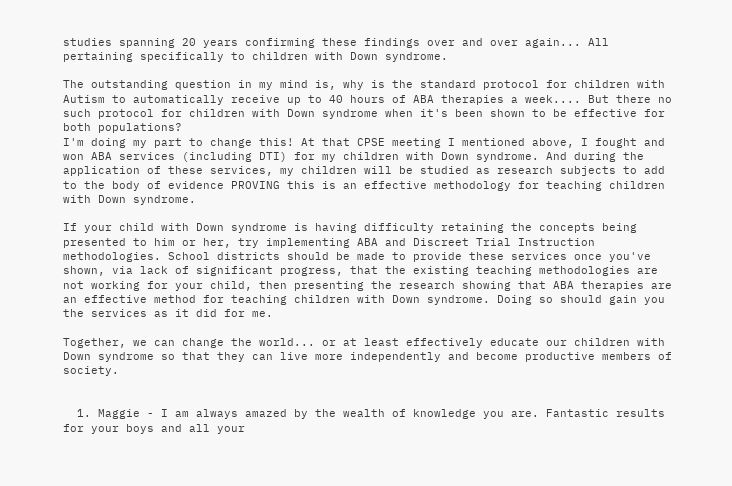studies spanning 20 years confirming these findings over and over again... All pertaining specifically to children with Down syndrome.

The outstanding question in my mind is, why is the standard protocol for children with Autism to automatically receive up to 40 hours of ABA therapies a week.... But there no such protocol for children with Down syndrome when it's been shown to be effective for both populations?
I'm doing my part to change this! At that CPSE meeting I mentioned above, I fought and won ABA services (including DTI) for my children with Down syndrome. And during the application of these services, my children will be studied as research subjects to add to the body of evidence PROVING this is an effective methodology for teaching children with Down syndrome.

If your child with Down syndrome is having difficulty retaining the concepts being presented to him or her, try implementing ABA and Discreet Trial Instruction methodologies. School districts should be made to provide these services once you've shown, via lack of significant progress, that the existing teaching methodologies are not working for your child, then presenting the research showing that ABA therapies are an effective method for teaching children with Down syndrome. Doing so should gain you the services as it did for me.

Together, we can change the world... or at least effectively educate our children with Down syndrome so that they can live more independently and become productive members of society.


  1. Maggie - I am always amazed by the wealth of knowledge you are. Fantastic results for your boys and all your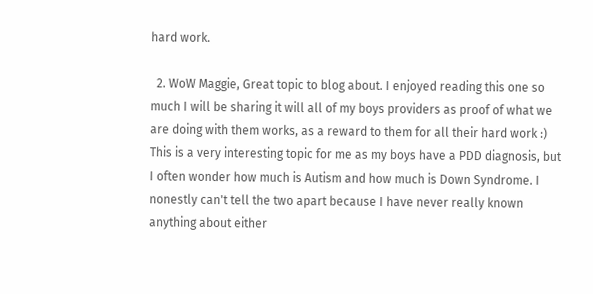hard work.

  2. WoW Maggie, Great topic to blog about. I enjoyed reading this one so much I will be sharing it will all of my boys providers as proof of what we are doing with them works, as a reward to them for all their hard work :) This is a very interesting topic for me as my boys have a PDD diagnosis, but I often wonder how much is Autism and how much is Down Syndrome. I nonestly can't tell the two apart because I have never really known anything about either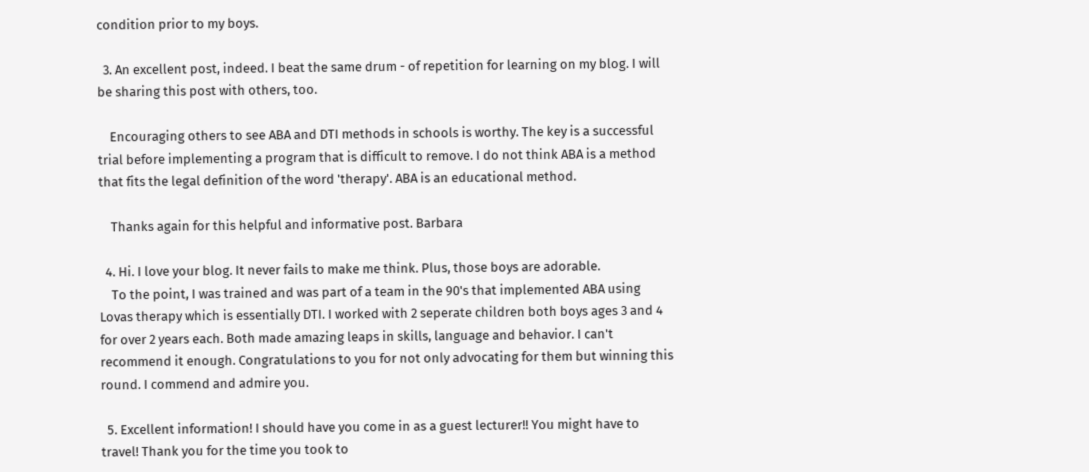condition prior to my boys.

  3. An excellent post, indeed. I beat the same drum - of repetition for learning on my blog. I will be sharing this post with others, too.

    Encouraging others to see ABA and DTI methods in schools is worthy. The key is a successful trial before implementing a program that is difficult to remove. I do not think ABA is a method that fits the legal definition of the word 'therapy'. ABA is an educational method.

    Thanks again for this helpful and informative post. Barbara

  4. Hi. I love your blog. It never fails to make me think. Plus, those boys are adorable.
    To the point, I was trained and was part of a team in the 90's that implemented ABA using Lovas therapy which is essentially DTI. I worked with 2 seperate children both boys ages 3 and 4 for over 2 years each. Both made amazing leaps in skills, language and behavior. I can't recommend it enough. Congratulations to you for not only advocating for them but winning this round. I commend and admire you.

  5. Excellent information! I should have you come in as a guest lecturer!! You might have to travel! Thank you for the time you took to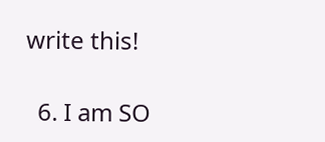write this!

  6. I am SO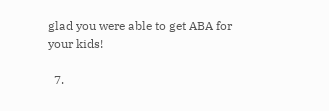glad you were able to get ABA for your kids!

  7.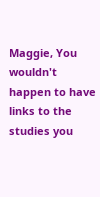Maggie, You wouldn't happen to have links to the studies you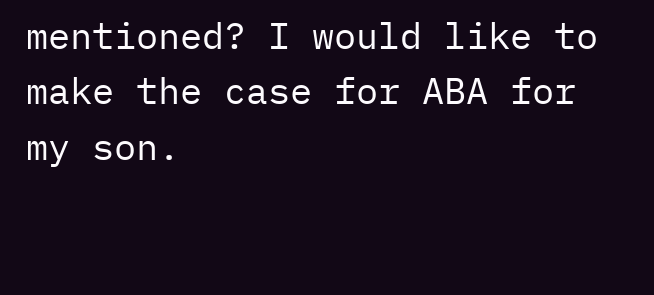mentioned? I would like to make the case for ABA for my son.